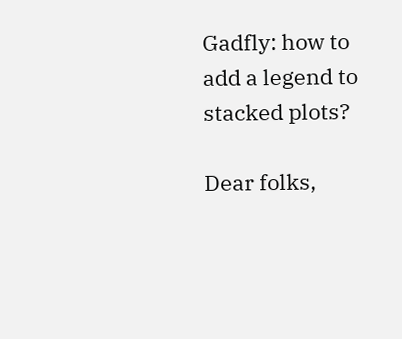Gadfly: how to add a legend to stacked plots?

Dear folks,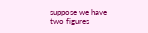suppose we have two figures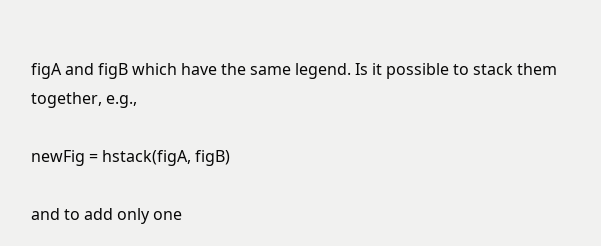figA and figB which have the same legend. Is it possible to stack them together, e.g.,

newFig = hstack(figA, figB)

and to add only one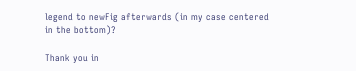legend to newFig afterwards (in my case centered in the bottom)?

Thank you in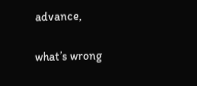advance,

what’s wrong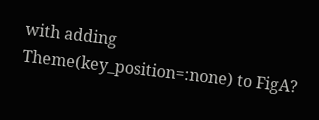with adding Theme(key_position=:none) to FigA?